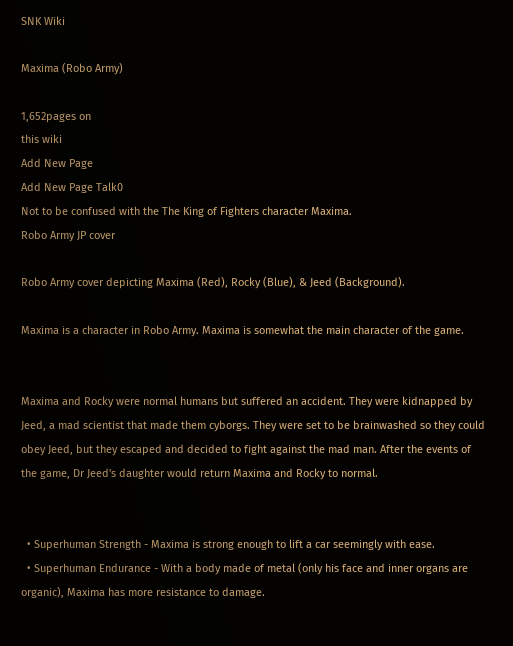SNK Wiki

Maxima (Robo Army)

1,652pages on
this wiki
Add New Page
Add New Page Talk0
Not to be confused with the The King of Fighters character Maxima.
Robo Army JP cover

Robo Army cover depicting Maxima (Red), Rocky (Blue), & Jeed (Background).

Maxima is a character in Robo Army. Maxima is somewhat the main character of the game.


Maxima and Rocky were normal humans but suffered an accident. They were kidnapped by Jeed, a mad scientist that made them cyborgs. They were set to be brainwashed so they could obey Jeed, but they escaped and decided to fight against the mad man. After the events of the game, Dr Jeed's daughter would return Maxima and Rocky to normal.


  • Superhuman Strength - Maxima is strong enough to lift a car seemingly with ease.
  • Superhuman Endurance - With a body made of metal (only his face and inner organs are organic), Maxima has more resistance to damage.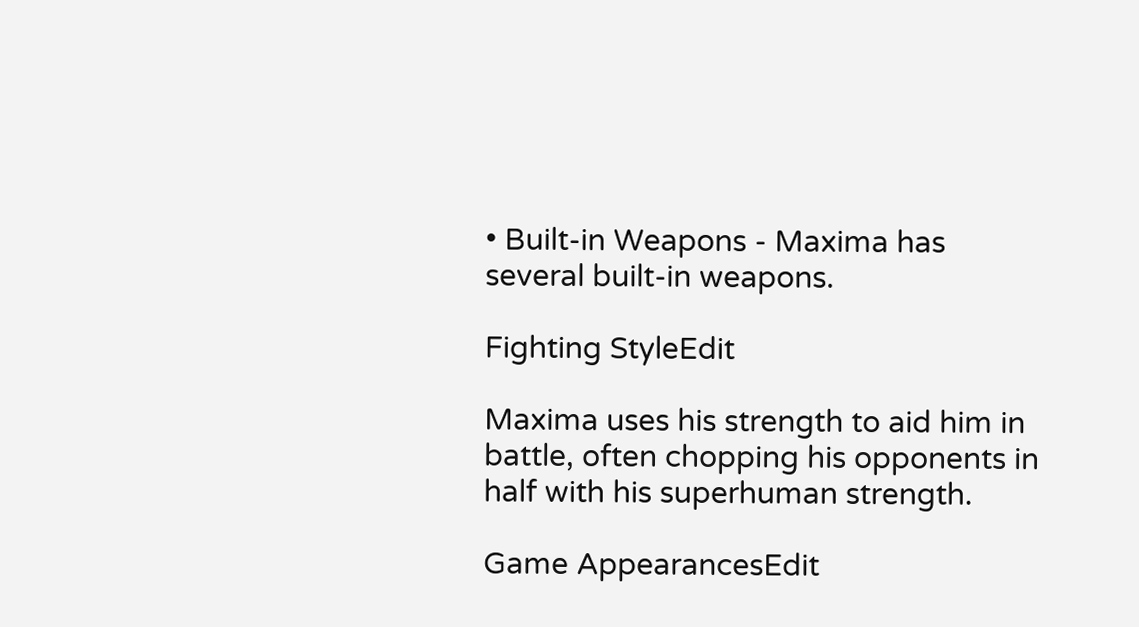• Built-in Weapons - Maxima has several built-in weapons.

Fighting StyleEdit

Maxima uses his strength to aid him in battle, often chopping his opponents in half with his superhuman strength.

Game AppearancesEdit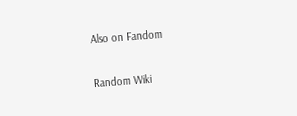Also on Fandom

Random Wiki